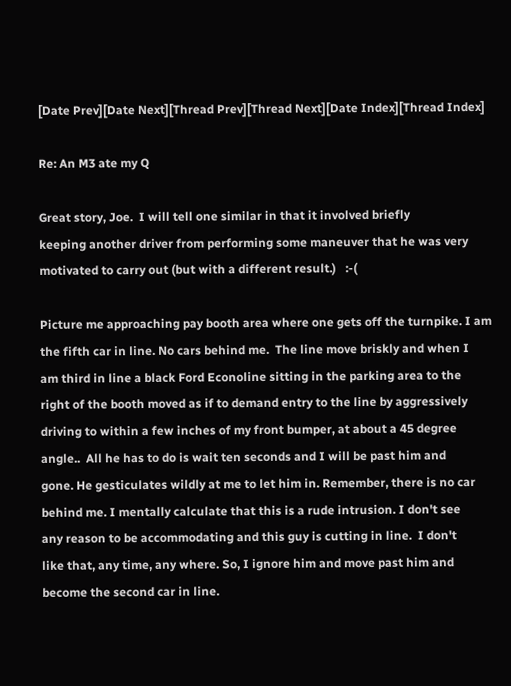[Date Prev][Date Next][Thread Prev][Thread Next][Date Index][Thread Index]

Re: An M3 ate my Q

Great story, Joe.  I will tell one similar in that it involved briefly
keeping another driver from performing some maneuver that he was very
motivated to carry out (but with a different result.)   :-(

Picture me approaching pay booth area where one gets off the turnpike. I am
the fifth car in line. No cars behind me.  The line move briskly and when I
am third in line a black Ford Econoline sitting in the parking area to the
right of the booth moved as if to demand entry to the line by aggressively
driving to within a few inches of my front bumper, at about a 45 degree
angle..  All he has to do is wait ten seconds and I will be past him and
gone. He gesticulates wildly at me to let him in. Remember, there is no car
behind me. I mentally calculate that this is a rude intrusion. I don't see
any reason to be accommodating and this guy is cutting in line.  I don't
like that, any time, any where. So, I ignore him and move past him and
become the second car in line.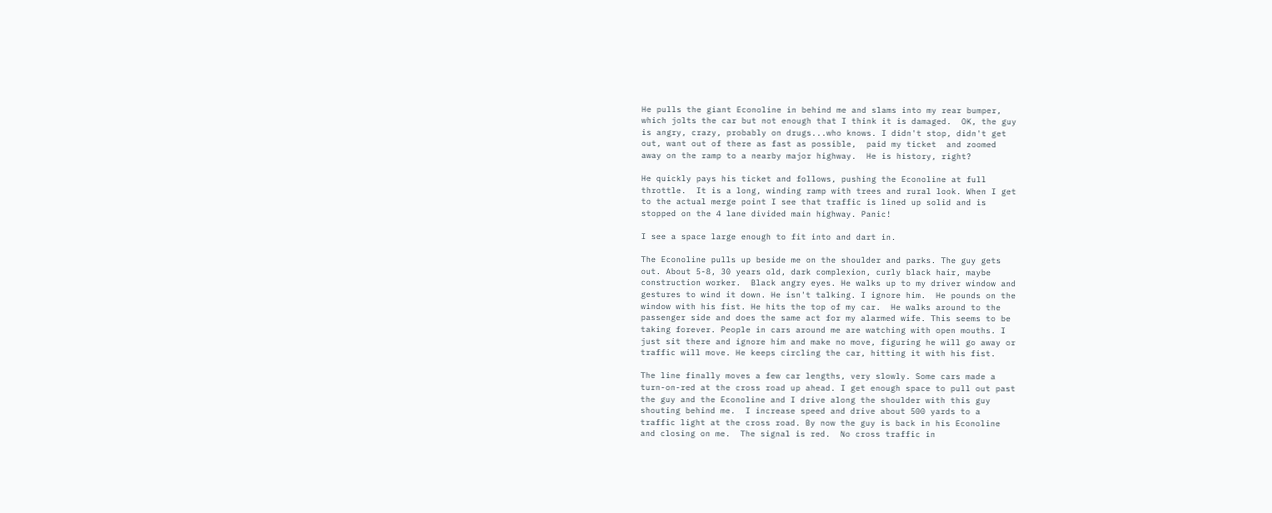He pulls the giant Econoline in behind me and slams into my rear bumper,
which jolts the car but not enough that I think it is damaged.  OK, the guy
is angry, crazy, probably on drugs...who knows. I didn't stop, didn't get
out, want out of there as fast as possible,  paid my ticket  and zoomed
away on the ramp to a nearby major highway.  He is history, right?

He quickly pays his ticket and follows, pushing the Econoline at full
throttle.  It is a long, winding ramp with trees and rural look. When I get
to the actual merge point I see that traffic is lined up solid and is
stopped on the 4 lane divided main highway. Panic!

I see a space large enough to fit into and dart in.

The Econoline pulls up beside me on the shoulder and parks. The guy gets
out. About 5-8, 30 years old, dark complexion, curly black hair, maybe
construction worker.  Black angry eyes. He walks up to my driver window and
gestures to wind it down. He isn't talking. I ignore him.  He pounds on the
window with his fist. He hits the top of my car.  He walks around to the
passenger side and does the same act for my alarmed wife. This seems to be
taking forever. People in cars around me are watching with open mouths. I
just sit there and ignore him and make no move, figuring he will go away or
traffic will move. He keeps circling the car, hitting it with his fist.

The line finally moves a few car lengths, very slowly. Some cars made a
turn-on-red at the cross road up ahead. I get enough space to pull out past
the guy and the Econoline and I drive along the shoulder with this guy
shouting behind me.  I increase speed and drive about 500 yards to a
traffic light at the cross road. By now the guy is back in his Econoline
and closing on me.  The signal is red.  No cross traffic in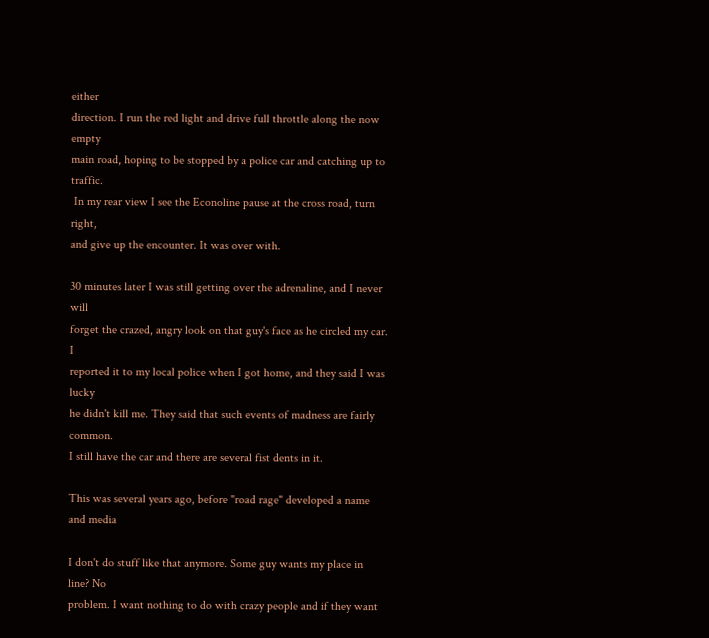either
direction. I run the red light and drive full throttle along the now empty
main road, hoping to be stopped by a police car and catching up to traffic.
 In my rear view I see the Econoline pause at the cross road, turn right,
and give up the encounter. It was over with.

30 minutes later I was still getting over the adrenaline, and I never will
forget the crazed, angry look on that guy's face as he circled my car. I
reported it to my local police when I got home, and they said I was lucky
he didn't kill me. They said that such events of madness are fairly common.
I still have the car and there are several fist dents in it.

This was several years ago, before "road rage" developed a name and media

I don't do stuff like that anymore. Some guy wants my place in line? No
problem. I want nothing to do with crazy people and if they want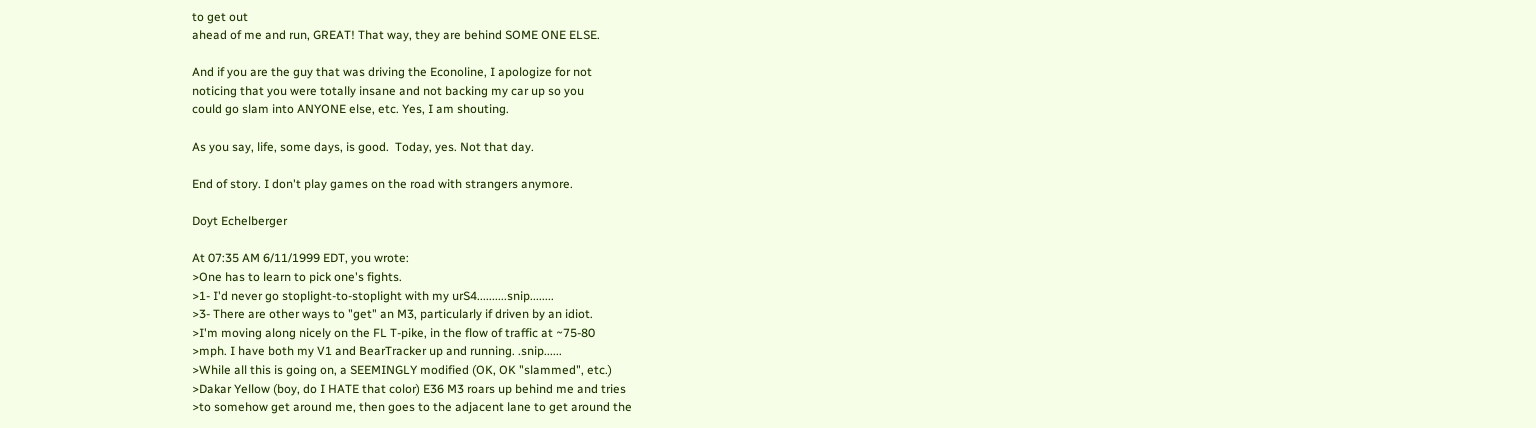to get out
ahead of me and run, GREAT! That way, they are behind SOME ONE ELSE.

And if you are the guy that was driving the Econoline, I apologize for not
noticing that you were totally insane and not backing my car up so you
could go slam into ANYONE else, etc. Yes, I am shouting.

As you say, life, some days, is good.  Today, yes. Not that day.

End of story. I don't play games on the road with strangers anymore.

Doyt Echelberger

At 07:35 AM 6/11/1999 EDT, you wrote:
>One has to learn to pick one's fights.
>1- I'd never go stoplight-to-stoplight with my urS4..........snip........
>3- There are other ways to "get" an M3, particularly if driven by an idiot.
>I'm moving along nicely on the FL T-pike, in the flow of traffic at ~75-80
>mph. I have both my V1 and BearTracker up and running. .snip......
>While all this is going on, a SEEMINGLY modified (OK, OK "slammed", etc.)
>Dakar Yellow (boy, do I HATE that color) E36 M3 roars up behind me and tries
>to somehow get around me, then goes to the adjacent lane to get around the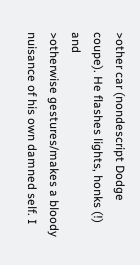>other car (nondescript Dodge coupe). He flashes lights, honks (!) and
>otherwise gestures/makes a bloody nuisance of his own damned self. I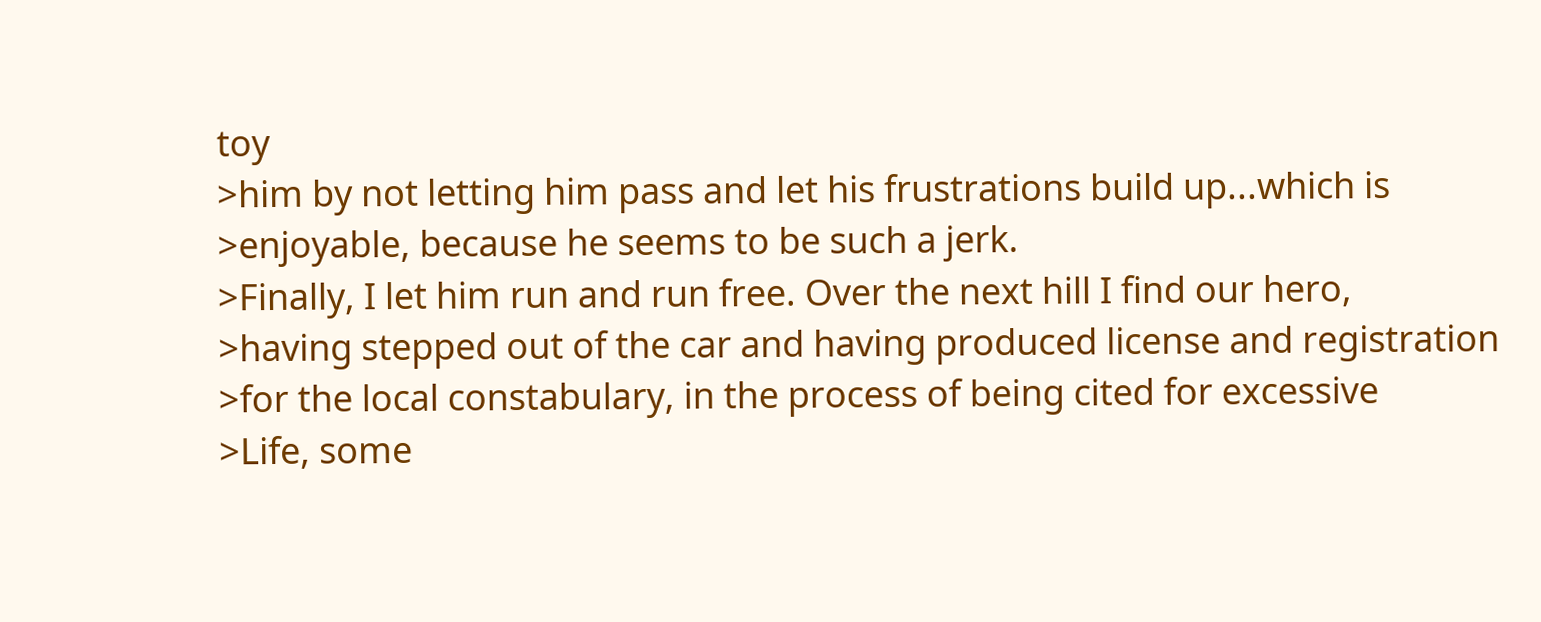toy
>him by not letting him pass and let his frustrations build up...which is
>enjoyable, because he seems to be such a jerk.
>Finally, I let him run and run free. Over the next hill I find our hero,
>having stepped out of the car and having produced license and registration
>for the local constabulary, in the process of being cited for excessive
>Life, some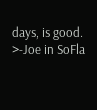days, is good.
>-Joe in SoFla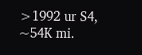>1992 ur S4, ~54K mi.